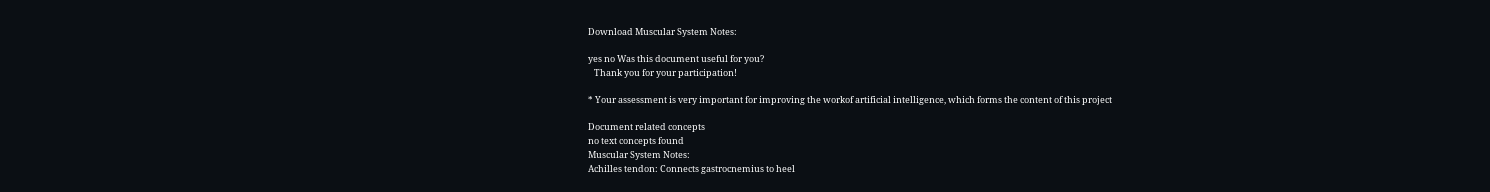Download Muscular System Notes:

yes no Was this document useful for you?
   Thank you for your participation!

* Your assessment is very important for improving the workof artificial intelligence, which forms the content of this project

Document related concepts
no text concepts found
Muscular System Notes:
Achilles tendon: Connects gastrocnemius to heel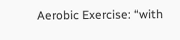Aerobic Exercise: “with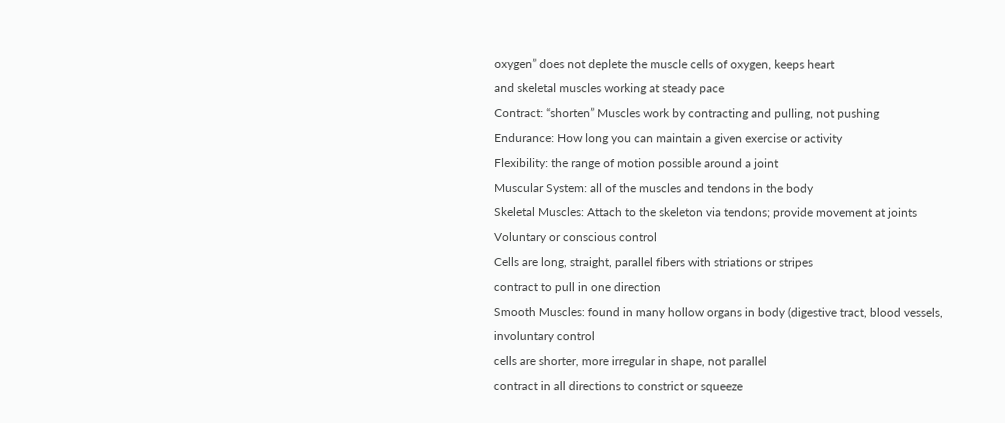oxygen” does not deplete the muscle cells of oxygen, keeps heart
and skeletal muscles working at steady pace
Contract: “shorten” Muscles work by contracting and pulling, not pushing
Endurance: How long you can maintain a given exercise or activity
Flexibility: the range of motion possible around a joint
Muscular System: all of the muscles and tendons in the body
Skeletal Muscles: Attach to the skeleton via tendons; provide movement at joints
Voluntary or conscious control
Cells are long, straight, parallel fibers with striations or stripes
contract to pull in one direction
Smooth Muscles: found in many hollow organs in body (digestive tract, blood vessels,
involuntary control
cells are shorter, more irregular in shape, not parallel
contract in all directions to constrict or squeeze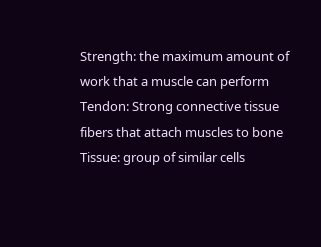Strength: the maximum amount of work that a muscle can perform
Tendon: Strong connective tissue fibers that attach muscles to bone
Tissue: group of similar cells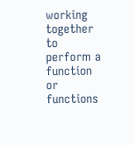working together to perform a function or functions